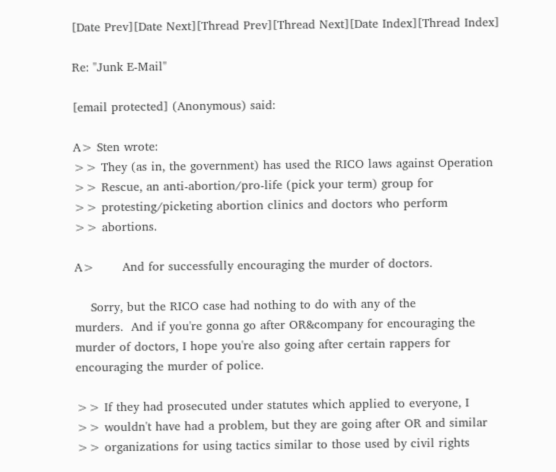[Date Prev][Date Next][Thread Prev][Thread Next][Date Index][Thread Index]

Re: "Junk E-Mail"

[email protected] (Anonymous) said:

A> Sten wrote:
>> They (as in, the government) has used the RICO laws against Operation
>> Rescue, an anti-abortion/pro-life (pick your term) group for
>> protesting/picketing abortion clinics and doctors who perform
>> abortions.

A>       And for successfully encouraging the murder of doctors.

    Sorry, but the RICO case had nothing to do with any of the
murders.  And if you're gonna go after OR&company for encouraging the
murder of doctors, I hope you're also going after certain rappers for
encouraging the murder of police.

>> If they had prosecuted under statutes which applied to everyone, I
>> wouldn't have had a problem, but they are going after OR and similar
>> organizations for using tactics similar to those used by civil rights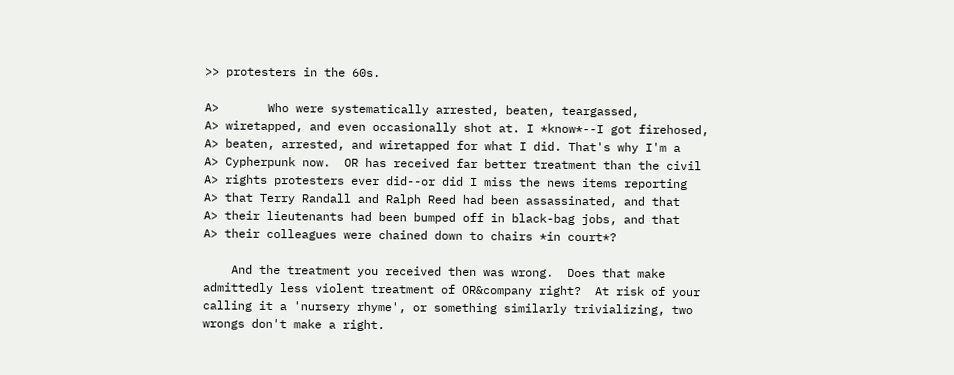>> protesters in the 60s.

A>       Who were systematically arrested, beaten, teargassed,
A> wiretapped, and even occasionally shot at. I *know*--I got firehosed,
A> beaten, arrested, and wiretapped for what I did. That's why I'm a
A> Cypherpunk now.  OR has received far better treatment than the civil
A> rights protesters ever did--or did I miss the news items reporting
A> that Terry Randall and Ralph Reed had been assassinated, and that
A> their lieutenants had been bumped off in black-bag jobs, and that
A> their colleagues were chained down to chairs *in court*?

    And the treatment you received then was wrong.  Does that make
admittedly less violent treatment of OR&company right?  At risk of your
calling it a 'nursery rhyme', or something similarly trivializing, two
wrongs don't make a right.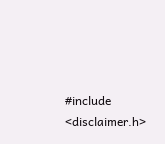#include <disclaimer.h>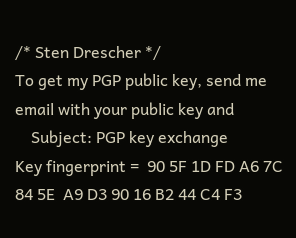/* Sten Drescher */
To get my PGP public key, send me email with your public key and
    Subject: PGP key exchange
Key fingerprint =  90 5F 1D FD A6 7C 84 5E  A9 D3 90 16 B2 44 C4 F3